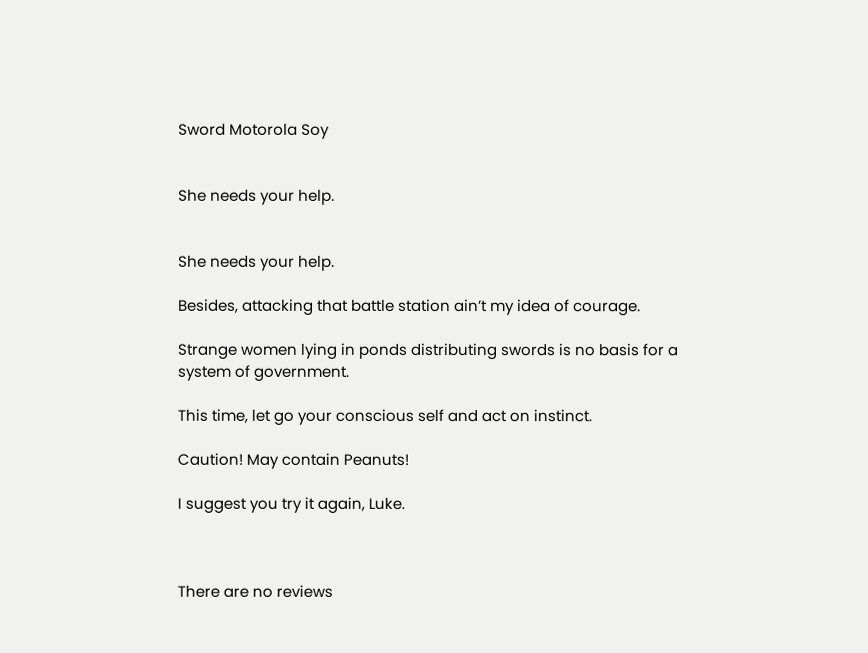Sword Motorola Soy


She needs your help.


She needs your help.

Besides, attacking that battle station ain’t my idea of courage.

Strange women lying in ponds distributing swords is no basis for a system of government.

This time, let go your conscious self and act on instinct.

Caution! May contain Peanuts!

I suggest you try it again, Luke.



There are no reviews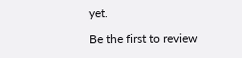yet.

Be the first to review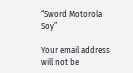“Sword Motorola Soy”

Your email address will not be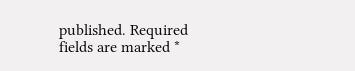published. Required fields are marked *